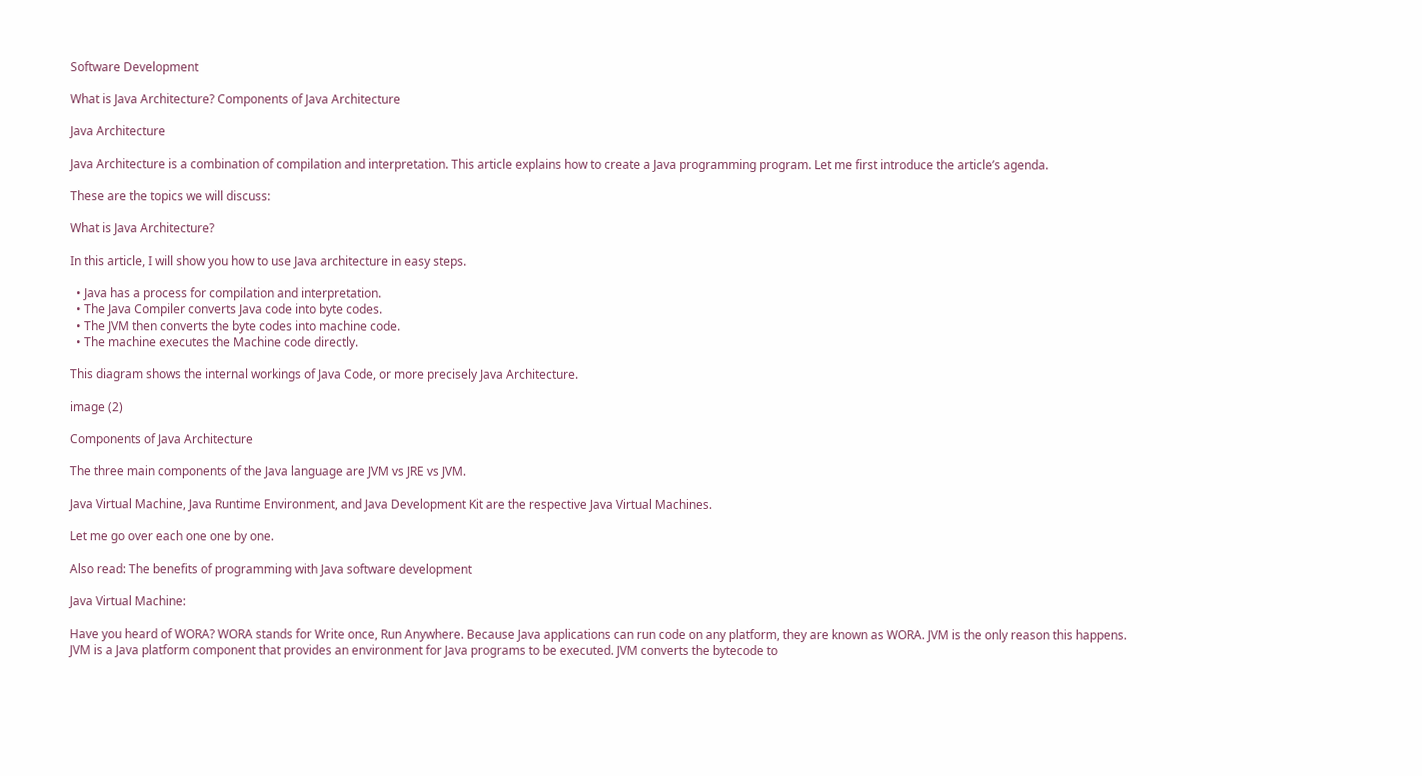Software Development

What is Java Architecture? Components of Java Architecture

Java Architecture

Java Architecture is a combination of compilation and interpretation. This article explains how to create a Java programming program. Let me first introduce the article’s agenda.

These are the topics we will discuss:

What is Java Architecture?

In this article, I will show you how to use Java architecture in easy steps.

  • Java has a process for compilation and interpretation.
  • The Java Compiler converts Java code into byte codes.
  • The JVM then converts the byte codes into machine code.
  • The machine executes the Machine code directly.

This diagram shows the internal workings of Java Code, or more precisely Java Architecture.

image (2)

Components of Java Architecture

The three main components of the Java language are JVM vs JRE vs JVM.

Java Virtual Machine, Java Runtime Environment, and Java Development Kit are the respective Java Virtual Machines.

Let me go over each one one by one.

Also read: The benefits of programming with Java software development

Java Virtual Machine:

Have you heard of WORA? WORA stands for Write once, Run Anywhere. Because Java applications can run code on any platform, they are known as WORA. JVM is the only reason this happens. JVM is a Java platform component that provides an environment for Java programs to be executed. JVM converts the bytecode to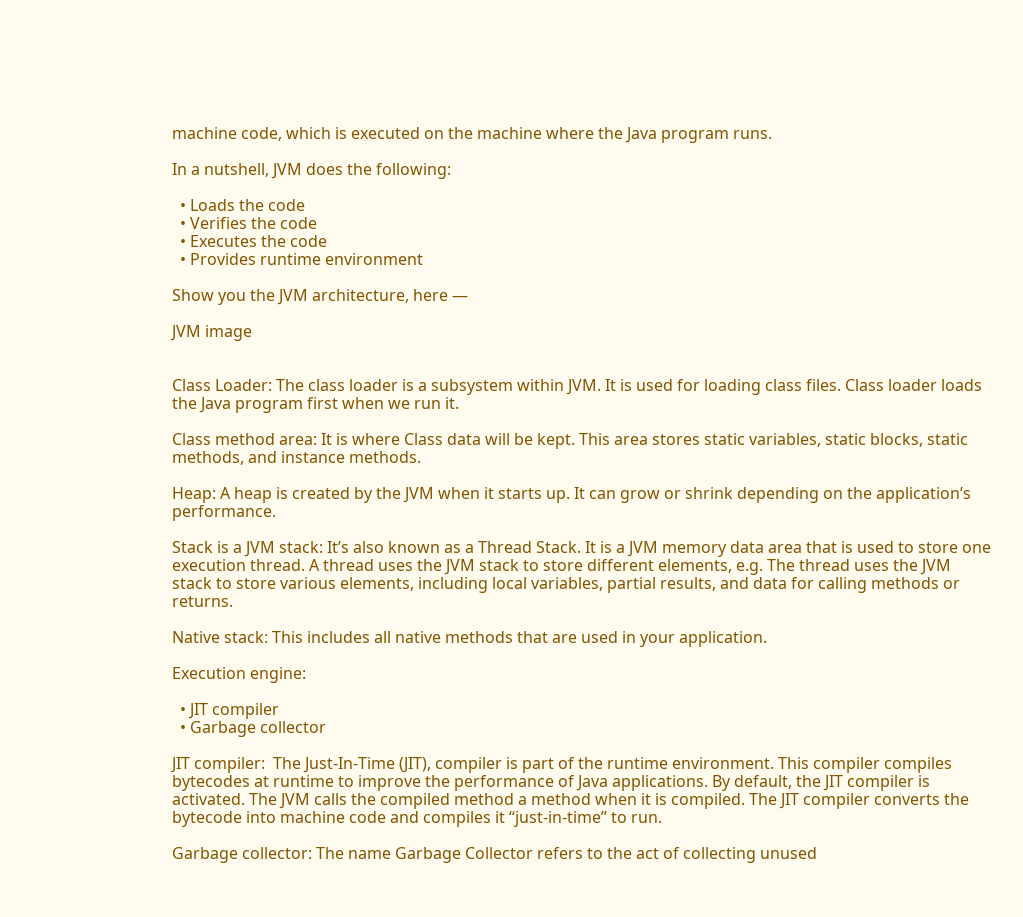machine code, which is executed on the machine where the Java program runs.

In a nutshell, JVM does the following:

  • Loads the code
  • Verifies the code
  • Executes the code
  • Provides runtime environment

Show you the JVM architecture, here —

JVM image


Class Loader: The class loader is a subsystem within JVM. It is used for loading class files. Class loader loads the Java program first when we run it.

Class method area: It is where Class data will be kept. This area stores static variables, static blocks, static methods, and instance methods.

Heap: A heap is created by the JVM when it starts up. It can grow or shrink depending on the application’s performance.

Stack is a JVM stack: It’s also known as a Thread Stack. It is a JVM memory data area that is used to store one execution thread. A thread uses the JVM stack to store different elements, e.g. The thread uses the JVM stack to store various elements, including local variables, partial results, and data for calling methods or returns.

Native stack: This includes all native methods that are used in your application.

Execution engine:

  • JIT compiler
  • Garbage collector

JIT compiler:  The Just-In-Time (JIT), compiler is part of the runtime environment. This compiler compiles bytecodes at runtime to improve the performance of Java applications. By default, the JIT compiler is activated. The JVM calls the compiled method a method when it is compiled. The JIT compiler converts the bytecode into machine code and compiles it “just-in-time” to run.

Garbage collector: The name Garbage Collector refers to the act of collecting unused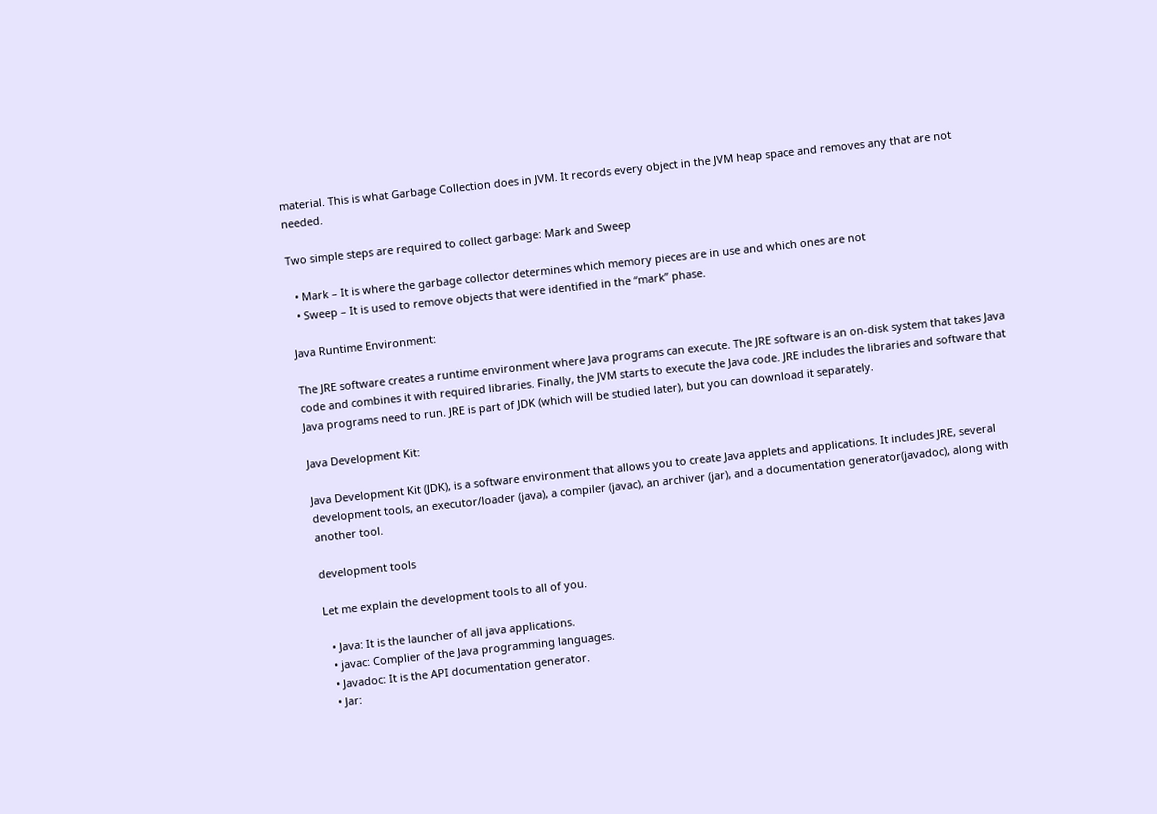material. This is what Garbage Collection does in JVM. It records every object in the JVM heap space and removes any that are not needed.

Two simple steps are required to collect garbage: Mark and Sweep

  • Mark – It is where the garbage collector determines which memory pieces are in use and which ones are not
  • Sweep – It is used to remove objects that were identified in the “mark” phase.

Java Runtime Environment:

The JRE software creates a runtime environment where Java programs can execute. The JRE software is an on-disk system that takes Java code and combines it with required libraries. Finally, the JVM starts to execute the Java code. JRE includes the libraries and software that Java programs need to run. JRE is part of JDK (which will be studied later), but you can download it separately.

Java Development Kit:

Java Development Kit (JDK), is a software environment that allows you to create Java applets and applications. It includes JRE, several development tools, an executor/loader (java), a compiler (javac), an archiver (jar), and a documentation generator(javadoc), along with another tool.

development tools

Let me explain the development tools to all of you.

  • Java: It is the launcher of all java applications.
  • javac: Complier of the Java programming languages.
  • Javadoc: It is the API documentation generator.
  • Jar: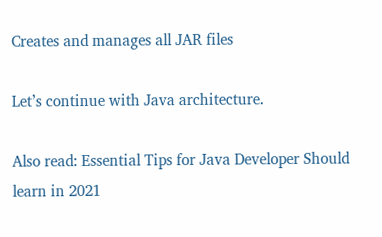Creates and manages all JAR files

Let’s continue with Java architecture.

Also read: Essential Tips for Java Developer Should learn in 2021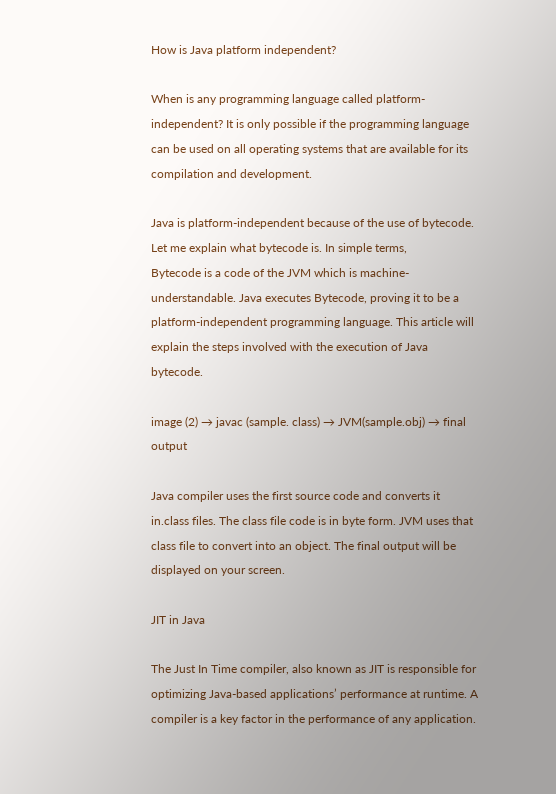How is Java platform independent?

When is any programming language called platform-independent? It is only possible if the programming language can be used on all operating systems that are available for its compilation and development.

Java is platform-independent because of the use of bytecode. Let me explain what bytecode is. In simple terms,
Bytecode is a code of the JVM which is machine-understandable. Java executes Bytecode, proving it to be a platform-independent programming language. This article will explain the steps involved with the execution of Java bytecode.

image (2) → javac (sample. class) → JVM(sample.obj) → final output

Java compiler uses the first source code and converts it in.class files. The class file code is in byte form. JVM uses that class file to convert into an object. The final output will be displayed on your screen.

JIT in Java

The Just In Time compiler, also known as JIT is responsible for optimizing Java-based applications’ performance at runtime. A compiler is a key factor in the performance of any application.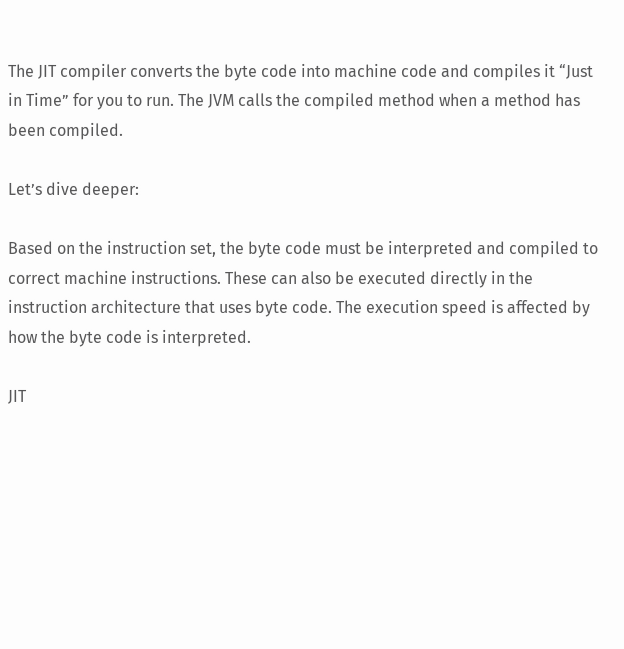The JIT compiler converts the byte code into machine code and compiles it “Just in Time” for you to run. The JVM calls the compiled method when a method has been compiled.

Let’s dive deeper:

Based on the instruction set, the byte code must be interpreted and compiled to correct machine instructions. These can also be executed directly in the instruction architecture that uses byte code. The execution speed is affected by how the byte code is interpreted.

JIT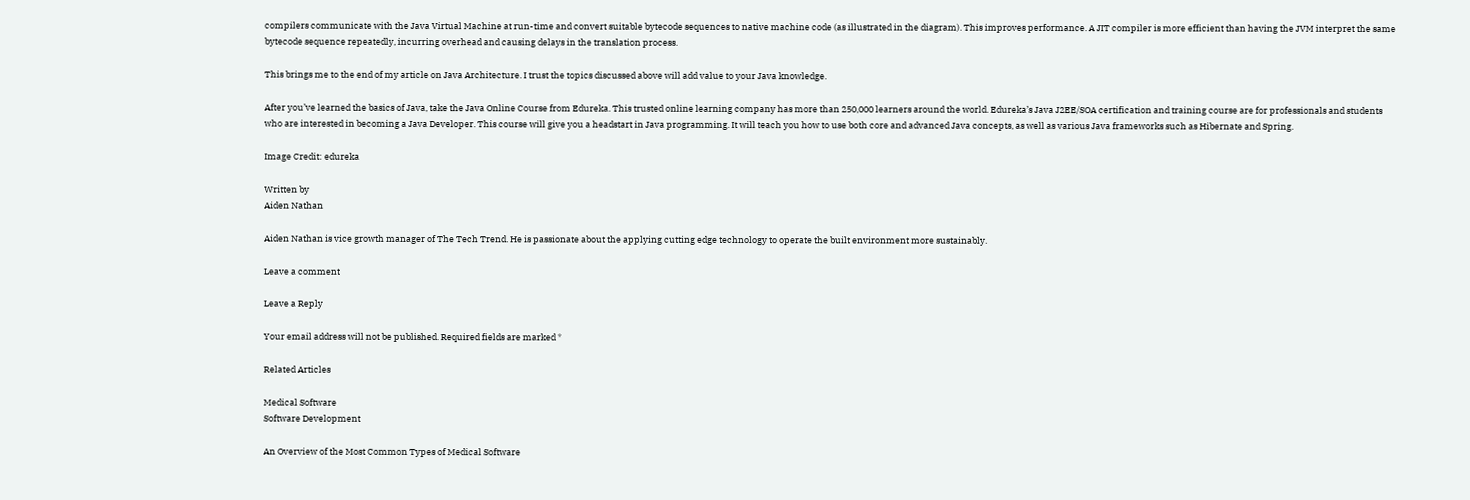compilers communicate with the Java Virtual Machine at run-time and convert suitable bytecode sequences to native machine code (as illustrated in the diagram). This improves performance. A JIT compiler is more efficient than having the JVM interpret the same bytecode sequence repeatedly, incurring overhead and causing delays in the translation process.

This brings me to the end of my article on Java Architecture. I trust the topics discussed above will add value to your Java knowledge.

After you’ve learned the basics of Java, take the Java Online Course from Edureka. This trusted online learning company has more than 250,000 learners around the world. Edureka’s Java J2EE/SOA certification and training course are for professionals and students who are interested in becoming a Java Developer. This course will give you a headstart in Java programming. It will teach you how to use both core and advanced Java concepts, as well as various Java frameworks such as Hibernate and Spring.

Image Credit: edureka

Written by
Aiden Nathan

Aiden Nathan is vice growth manager of The Tech Trend. He is passionate about the applying cutting edge technology to operate the built environment more sustainably.

Leave a comment

Leave a Reply

Your email address will not be published. Required fields are marked *

Related Articles

Medical Software
Software Development

An Overview of the Most Common Types of Medical Software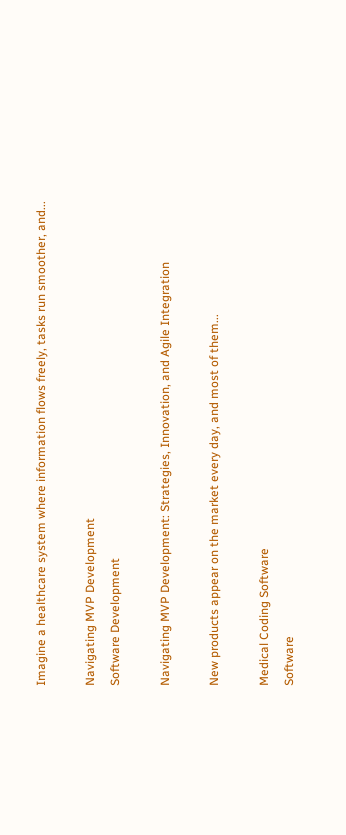Imagine a healthcare system where information flows freely, tasks run smoother, and...

Navigating MVP Development
Software Development

Navigating MVP Development: Strategies, Innovation, and Agile Integration

New products appear on the market every day, and most of them...

Medical Coding Software
Software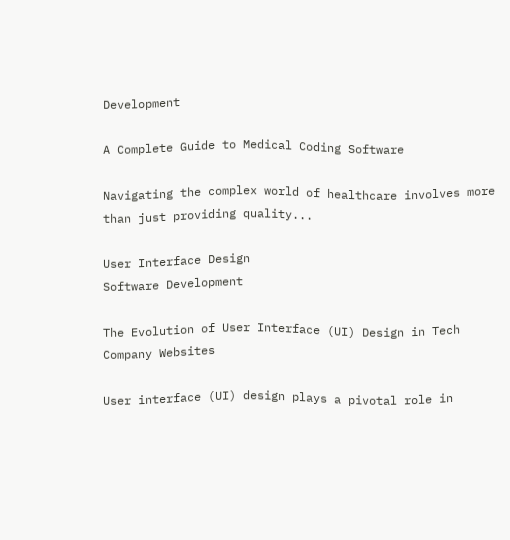Development

A Complete Guide to Medical Coding Software

Navigating the complex world of healthcare involves more than just providing quality...

User Interface Design
Software Development

The Evolution of User Interface (UI) Design in Tech Company Websites

User interface (UI) design plays a pivotal role in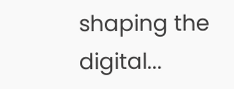shaping the digital...